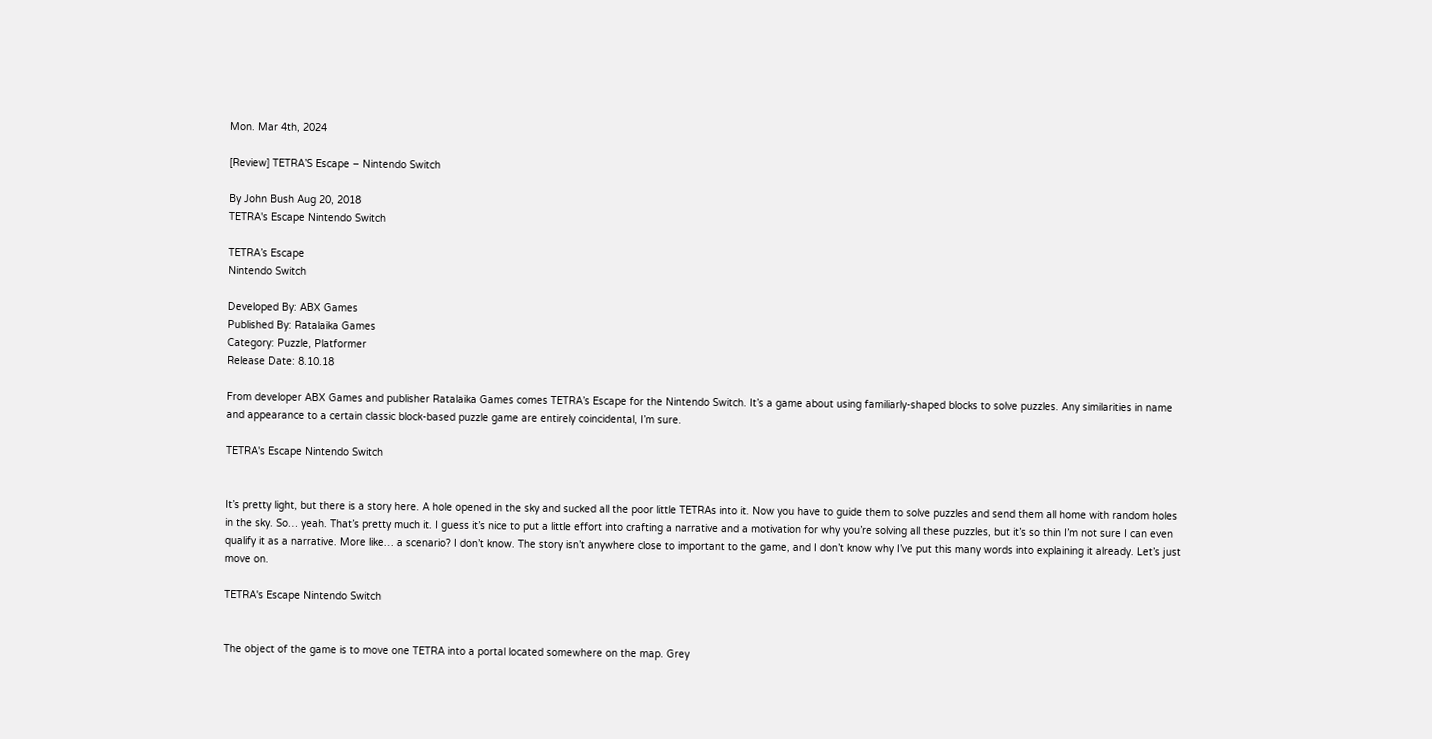Mon. Mar 4th, 2024

[Review] TETRA’S Escape – Nintendo Switch

By John Bush Aug 20, 2018
TETRA's Escape Nintendo Switch

TETRA’s Escape
Nintendo Switch

Developed By: ABX Games
Published By: Ratalaika Games
Category: Puzzle, Platformer
Release Date: 8.10.18

From developer ABX Games and publisher Ratalaika Games comes TETRA’s Escape for the Nintendo Switch. It’s a game about using familiarly-shaped blocks to solve puzzles. Any similarities in name and appearance to a certain classic block-based puzzle game are entirely coincidental, I’m sure.

TETRA's Escape Nintendo Switch


It’s pretty light, but there is a story here. A hole opened in the sky and sucked all the poor little TETRAs into it. Now you have to guide them to solve puzzles and send them all home with random holes in the sky. So… yeah. That’s pretty much it. I guess it’s nice to put a little effort into crafting a narrative and a motivation for why you’re solving all these puzzles, but it’s so thin I’m not sure I can even qualify it as a narrative. More like… a scenario? I don’t know. The story isn’t anywhere close to important to the game, and I don’t know why I’ve put this many words into explaining it already. Let’s just move on.

TETRA's Escape Nintendo Switch


The object of the game is to move one TETRA into a portal located somewhere on the map. Grey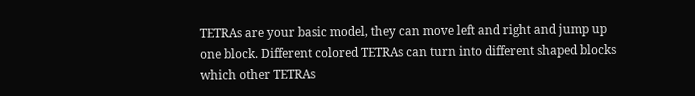TETRAs are your basic model, they can move left and right and jump up one block. Different colored TETRAs can turn into different shaped blocks which other TETRAs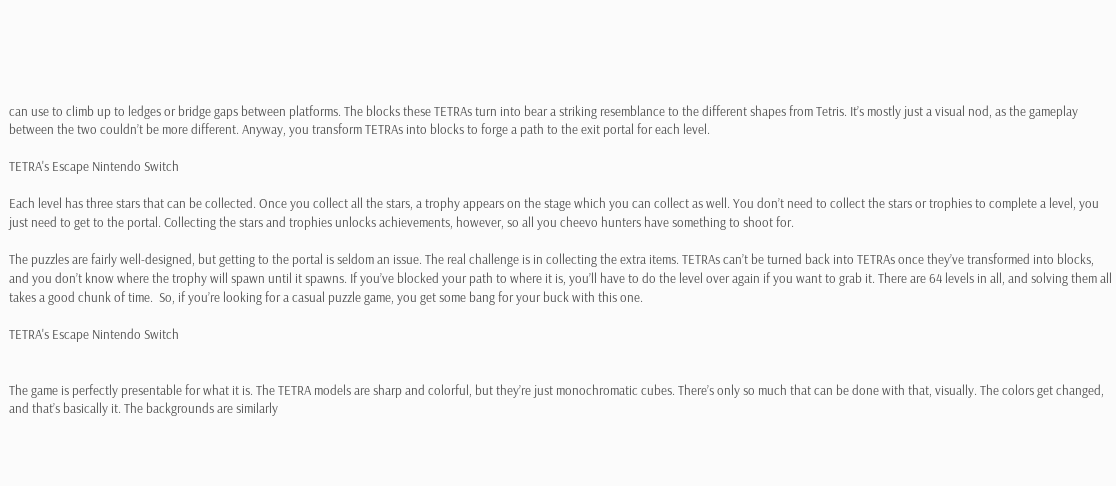can use to climb up to ledges or bridge gaps between platforms. The blocks these TETRAs turn into bear a striking resemblance to the different shapes from Tetris. It’s mostly just a visual nod, as the gameplay between the two couldn’t be more different. Anyway, you transform TETRAs into blocks to forge a path to the exit portal for each level.

TETRA's Escape Nintendo Switch

Each level has three stars that can be collected. Once you collect all the stars, a trophy appears on the stage which you can collect as well. You don’t need to collect the stars or trophies to complete a level, you just need to get to the portal. Collecting the stars and trophies unlocks achievements, however, so all you cheevo hunters have something to shoot for.

The puzzles are fairly well-designed, but getting to the portal is seldom an issue. The real challenge is in collecting the extra items. TETRAs can’t be turned back into TETRAs once they’ve transformed into blocks, and you don’t know where the trophy will spawn until it spawns. If you’ve blocked your path to where it is, you’ll have to do the level over again if you want to grab it. There are 64 levels in all, and solving them all takes a good chunk of time.  So, if you’re looking for a casual puzzle game, you get some bang for your buck with this one.

TETRA's Escape Nintendo Switch


The game is perfectly presentable for what it is. The TETRA models are sharp and colorful, but they’re just monochromatic cubes. There’s only so much that can be done with that, visually. The colors get changed, and that’s basically it. The backgrounds are similarly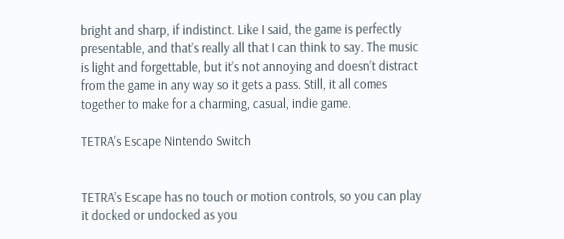bright and sharp, if indistinct. Like I said, the game is perfectly presentable, and that’s really all that I can think to say. The music is light and forgettable, but it’s not annoying and doesn’t distract from the game in any way so it gets a pass. Still, it all comes together to make for a charming, casual, indie game.

TETRA's Escape Nintendo Switch


TETRA’s Escape has no touch or motion controls, so you can play it docked or undocked as you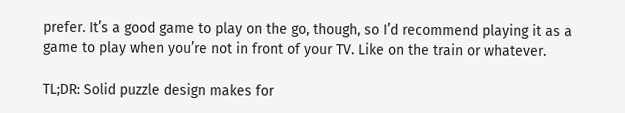prefer. It’s a good game to play on the go, though, so I’d recommend playing it as a game to play when you’re not in front of your TV. Like on the train or whatever.

TL;DR: Solid puzzle design makes for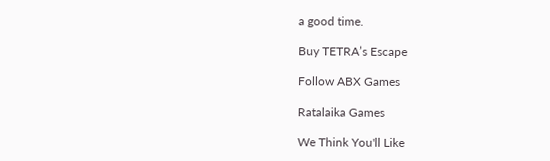a good time.

Buy TETRA’s Escape

Follow ABX Games

Ratalaika Games

We Think You'll Like